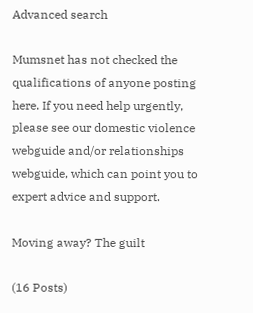Advanced search

Mumsnet has not checked the qualifications of anyone posting here. If you need help urgently, please see our domestic violence webguide and/or relationships webguide, which can point you to expert advice and support.

Moving away? The guilt

(16 Posts)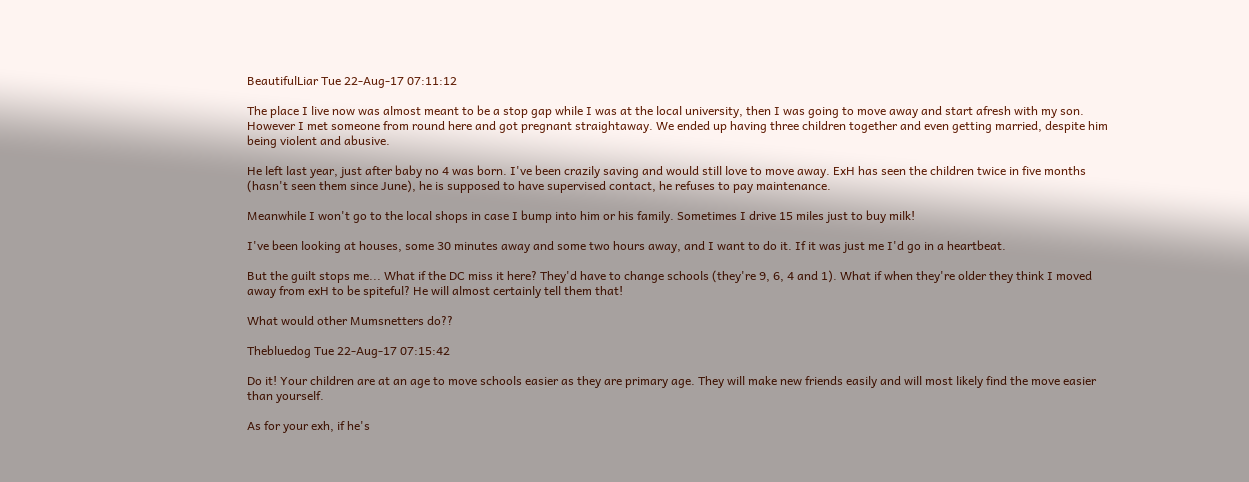BeautifulLiar Tue 22-Aug-17 07:11:12

The place I live now was almost meant to be a stop gap while I was at the local university, then I was going to move away and start afresh with my son. However I met someone from round here and got pregnant straightaway. We ended up having three children together and even getting married, despite him being violent and abusive.

He left last year, just after baby no 4 was born. I've been crazily saving and would still love to move away. ExH has seen the children twice in five months (hasn't seen them since June), he is supposed to have supervised contact, he refuses to pay maintenance.

Meanwhile I won't go to the local shops in case I bump into him or his family. Sometimes I drive 15 miles just to buy milk!

I've been looking at houses, some 30 minutes away and some two hours away, and I want to do it. If it was just me I'd go in a heartbeat.

But the guilt stops me... What if the DC miss it here? They'd have to change schools (they're 9, 6, 4 and 1). What if when they're older they think I moved away from exH to be spiteful? He will almost certainly tell them that!

What would other Mumsnetters do??

Thebluedog Tue 22-Aug-17 07:15:42

Do it! Your children are at an age to move schools easier as they are primary age. They will make new friends easily and will most likely find the move easier than yourself.

As for your exh, if he's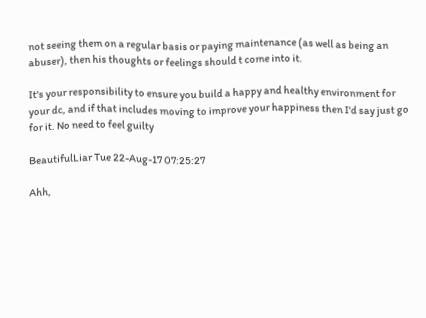not seeing them on a regular basis or paying maintenance (as well as being an abuser), then his thoughts or feelings should t come into it.

It's your responsibility to ensure you build a happy and healthy environment for your dc, and if that includes moving to improve your happiness then I'd say just go for it. No need to feel guilty

BeautifulLiar Tue 22-Aug-17 07:25:27

Ahh,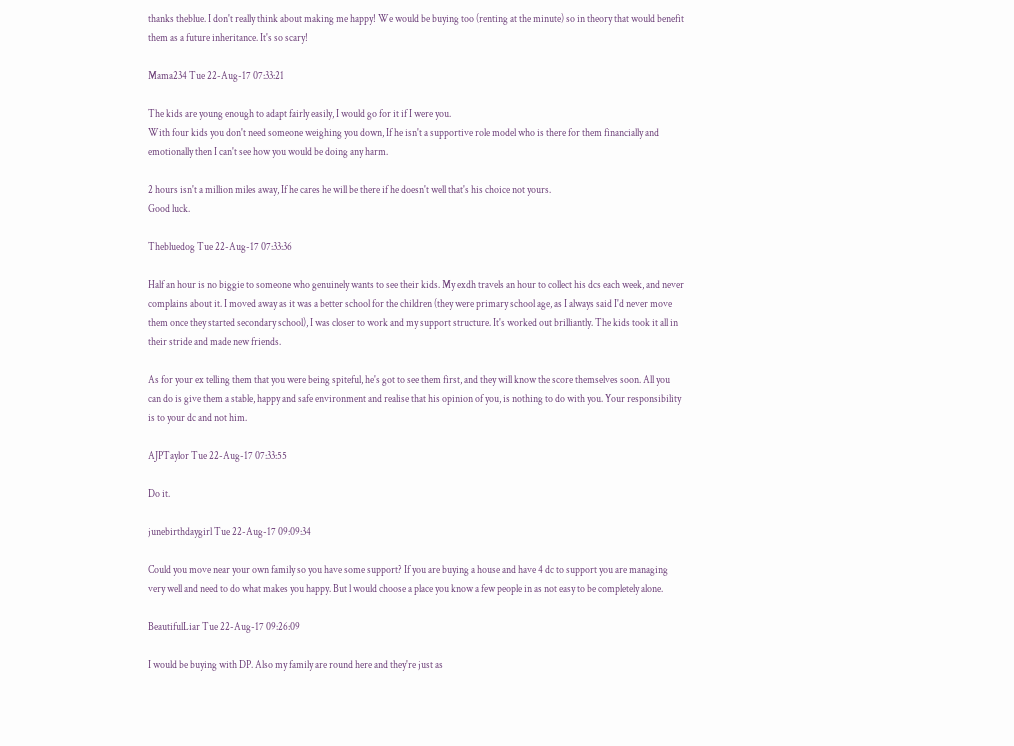thanks theblue. I don't really think about making me happy! We would be buying too (renting at the minute) so in theory that would benefit them as a future inheritance. It's so scary!

Mama234 Tue 22-Aug-17 07:33:21

The kids are young enough to adapt fairly easily, I would go for it if I were you.
With four kids you don't need someone weighing you down, If he isn't a supportive role model who is there for them financially and emotionally then I can't see how you would be doing any harm.

2 hours isn't a million miles away, If he cares he will be there if he doesn't well that's his choice not yours.
Good luck.

Thebluedog Tue 22-Aug-17 07:33:36

Half an hour is no biggie to someone who genuinely wants to see their kids. My exdh travels an hour to collect his dcs each week, and never complains about it. I moved away as it was a better school for the children (they were primary school age, as I always said I'd never move them once they started secondary school), I was closer to work and my support structure. It's worked out brilliantly. The kids took it all in their stride and made new friends.

As for your ex telling them that you were being spiteful, he's got to see them first, and they will know the score themselves soon. All you can do is give them a stable, happy and safe environment and realise that his opinion of you, is nothing to do with you. Your responsibility is to your dc and not him.

AJPTaylor Tue 22-Aug-17 07:33:55

Do it.

junebirthdaygirl Tue 22-Aug-17 09:09:34

Could you move near your own family so you have some support? If you are buying a house and have 4 dc to support you are managing very well and need to do what makes you happy. But l would choose a place you know a few people in as not easy to be completely alone.

BeautifulLiar Tue 22-Aug-17 09:26:09

I would be buying with DP. Also my family are round here and they're just as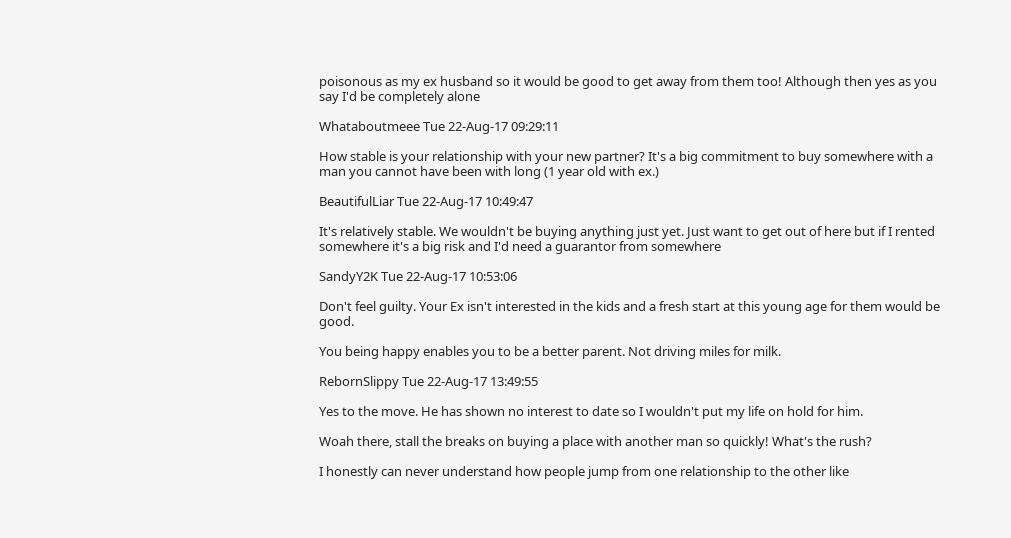poisonous as my ex husband so it would be good to get away from them too! Although then yes as you say I'd be completely alone

Whataboutmeee Tue 22-Aug-17 09:29:11

How stable is your relationship with your new partner? It's a big commitment to buy somewhere with a man you cannot have been with long (1 year old with ex.)

BeautifulLiar Tue 22-Aug-17 10:49:47

It's relatively stable. We wouldn't be buying anything just yet. Just want to get out of here but if I rented somewhere it's a big risk and I'd need a guarantor from somewhere

SandyY2K Tue 22-Aug-17 10:53:06

Don't feel guilty. Your Ex isn't interested in the kids and a fresh start at this young age for them would be good.

You being happy enables you to be a better parent. Not driving miles for milk.

RebornSlippy Tue 22-Aug-17 13:49:55

Yes to the move. He has shown no interest to date so I wouldn't put my life on hold for him.

Woah there, stall the breaks on buying a place with another man so quickly! What's the rush?

I honestly can never understand how people jump from one relationship to the other like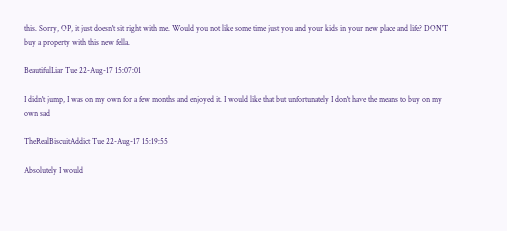this. Sorry, OP, it just doesn't sit right with me. Would you not like some time just you and your kids in your new place and life? DON'T buy a property with this new fella.

BeautifulLiar Tue 22-Aug-17 15:07:01

I didn't jump, I was on my own for a few months and enjoyed it. I would like that but unfortunately I don't have the means to buy on my own sad

TheRealBiscuitAddict Tue 22-Aug-17 15:19:55

Absolutely I would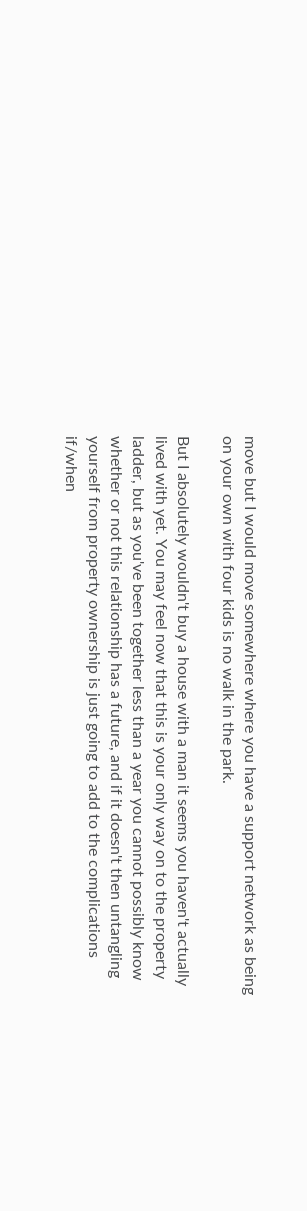move but I would move somewhere where you have a support network as being on your own with four kids is no walk in the park.

But I absolutely wouldn't buy a house with a man it seems you haven't actually lived with yet. You may feel now that this is your only way on to the property ladder, but as you've been together less than a year you cannot possibly know whether or not this relationship has a future, and if it doesn't then untangling yourself from property ownership is just going to add to the complications if/when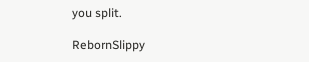you split.

RebornSlippy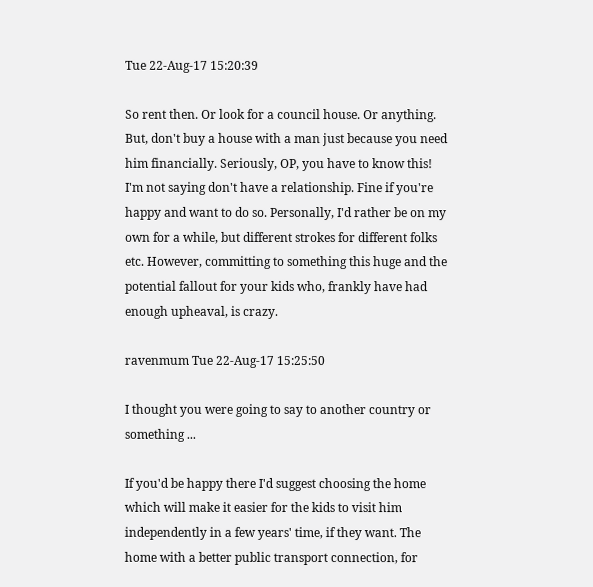Tue 22-Aug-17 15:20:39

So rent then. Or look for a council house. Or anything. But, don't buy a house with a man just because you need him financially. Seriously, OP, you have to know this! I'm not saying don't have a relationship. Fine if you're happy and want to do so. Personally, I'd rather be on my own for a while, but different strokes for different folks etc. However, committing to something this huge and the potential fallout for your kids who, frankly have had enough upheaval, is crazy.

ravenmum Tue 22-Aug-17 15:25:50

I thought you were going to say to another country or something ...

If you'd be happy there I'd suggest choosing the home which will make it easier for the kids to visit him independently in a few years' time, if they want. The home with a better public transport connection, for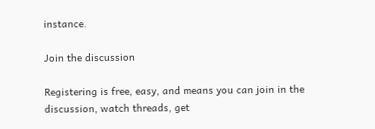instance.

Join the discussion

Registering is free, easy, and means you can join in the discussion, watch threads, get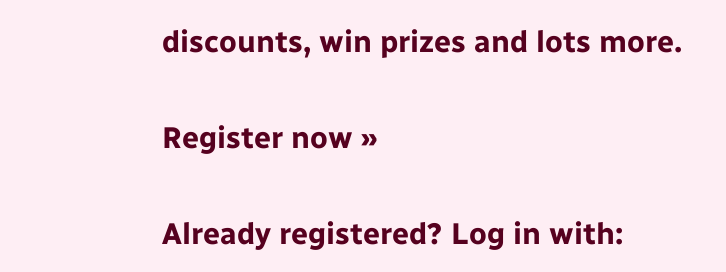discounts, win prizes and lots more.

Register now »

Already registered? Log in with: